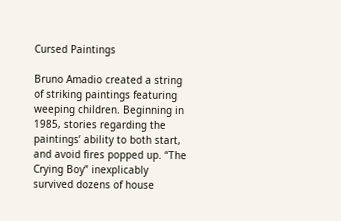Cursed Paintings

Bruno Amadio created a string of striking paintings featuring weeping children. Beginning in 1985, stories regarding the paintings’ ability to both start, and avoid fires popped up. “The Crying Boy” inexplicably survived dozens of house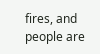fires, and people are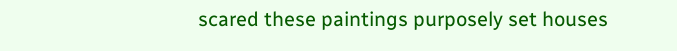scared these paintings purposely set houses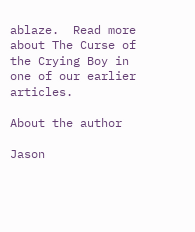ablaze.  Read more about The Curse of the Crying Boy in one of our earlier articles.

About the author

Jason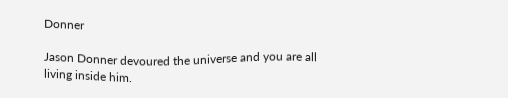Donner

Jason Donner devoured the universe and you are all living inside him.